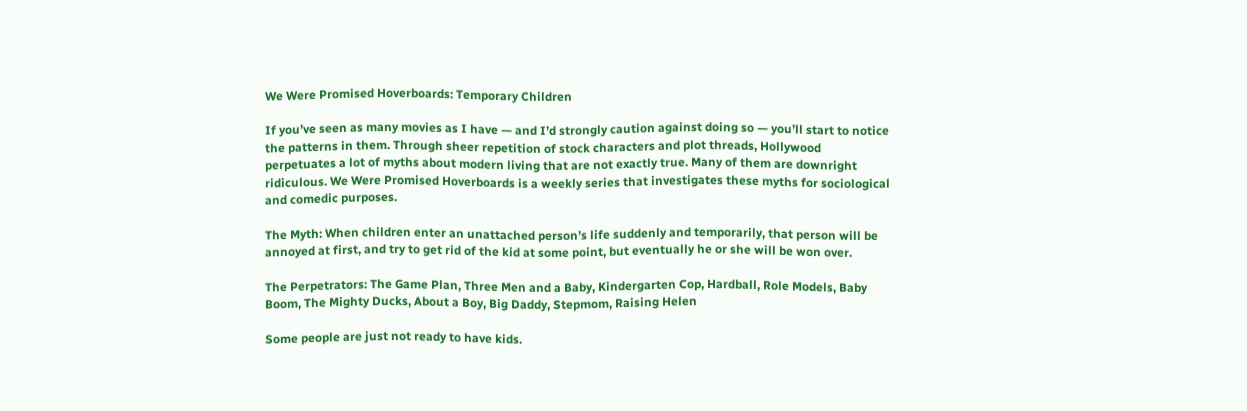We Were Promised Hoverboards: Temporary Children

If you’ve seen as many movies as I have — and I’d strongly caution against doing so — you’ll start to notice the patterns in them. Through sheer repetition of stock characters and plot threads, Hollywood perpetuates a lot of myths about modern living that are not exactly true. Many of them are downright ridiculous. We Were Promised Hoverboards is a weekly series that investigates these myths for sociological and comedic purposes.

The Myth: When children enter an unattached person’s life suddenly and temporarily, that person will be annoyed at first, and try to get rid of the kid at some point, but eventually he or she will be won over.

The Perpetrators: The Game Plan, Three Men and a Baby, Kindergarten Cop, Hardball, Role Models, Baby Boom, The Mighty Ducks, About a Boy, Big Daddy, Stepmom, Raising Helen

Some people are just not ready to have kids.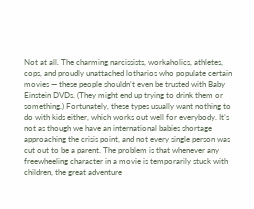Not at all. The charming narcissists, workaholics, athletes, cops, and proudly unattached lotharios who populate certain movies — these people shouldn’t even be trusted with Baby Einstein DVDs. (They might end up trying to drink them or something.) Fortunately, these types usually want nothing to do with kids either, which works out well for everybody. It’s not as though we have an international babies shortage approaching the crisis point, and not every single person was cut out to be a parent. The problem is that whenever any freewheeling character in a movie is temporarily stuck with children, the great adventure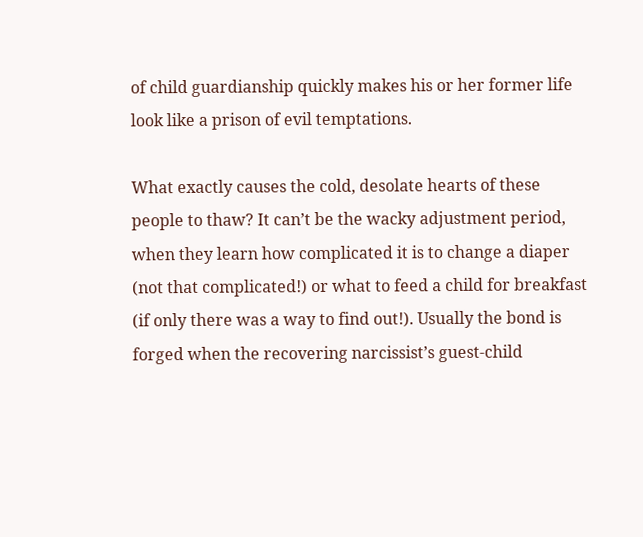of child guardianship quickly makes his or her former life look like a prison of evil temptations.

What exactly causes the cold, desolate hearts of these people to thaw? It can’t be the wacky adjustment period, when they learn how complicated it is to change a diaper (not that complicated!) or what to feed a child for breakfast (if only there was a way to find out!). Usually the bond is forged when the recovering narcissist’s guest-child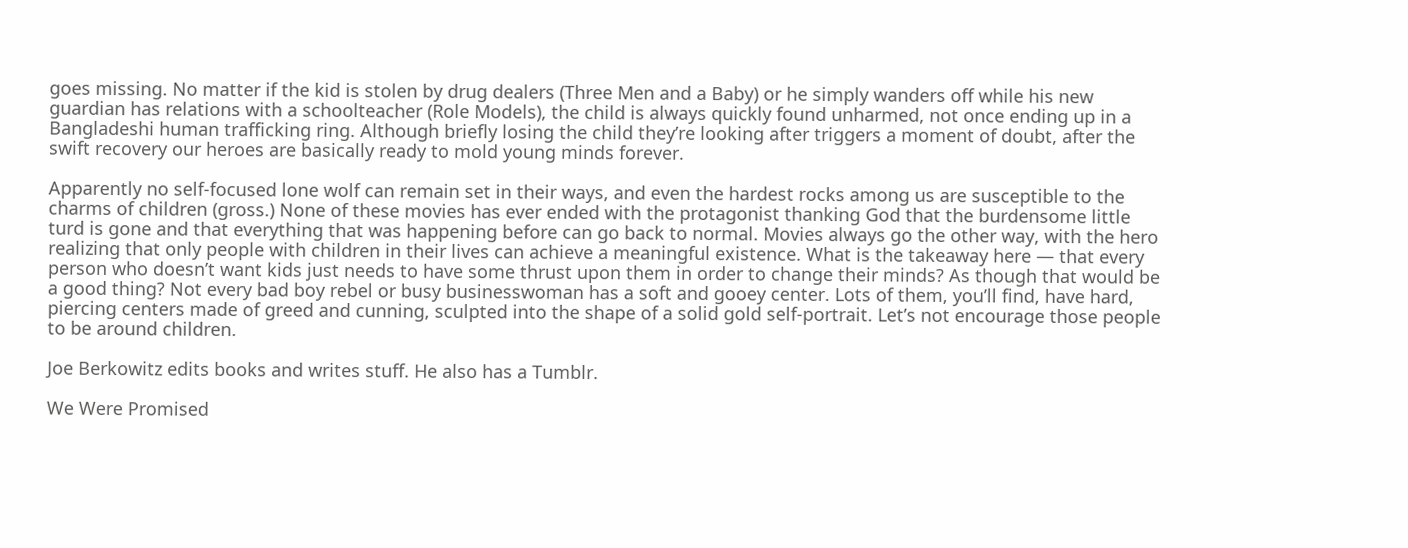goes missing. No matter if the kid is stolen by drug dealers (Three Men and a Baby) or he simply wanders off while his new guardian has relations with a schoolteacher (Role Models), the child is always quickly found unharmed, not once ending up in a Bangladeshi human trafficking ring. Although briefly losing the child they’re looking after triggers a moment of doubt, after the swift recovery our heroes are basically ready to mold young minds forever.

Apparently no self-focused lone wolf can remain set in their ways, and even the hardest rocks among us are susceptible to the charms of children (gross.) None of these movies has ever ended with the protagonist thanking God that the burdensome little turd is gone and that everything that was happening before can go back to normal. Movies always go the other way, with the hero realizing that only people with children in their lives can achieve a meaningful existence. What is the takeaway here — that every person who doesn’t want kids just needs to have some thrust upon them in order to change their minds? As though that would be a good thing? Not every bad boy rebel or busy businesswoman has a soft and gooey center. Lots of them, you’ll find, have hard, piercing centers made of greed and cunning, sculpted into the shape of a solid gold self-portrait. Let’s not encourage those people to be around children.

Joe Berkowitz edits books and writes stuff. He also has a Tumblr.

We Were Promised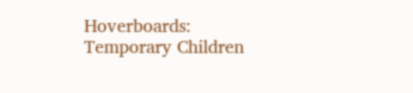Hoverboards: Temporary Children